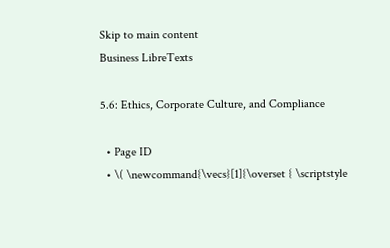Skip to main content
Business LibreTexts

5.6: Ethics, Corporate Culture, and Compliance

  • Page ID
  • \( \newcommand{\vecs}[1]{\overset { \scriptstyle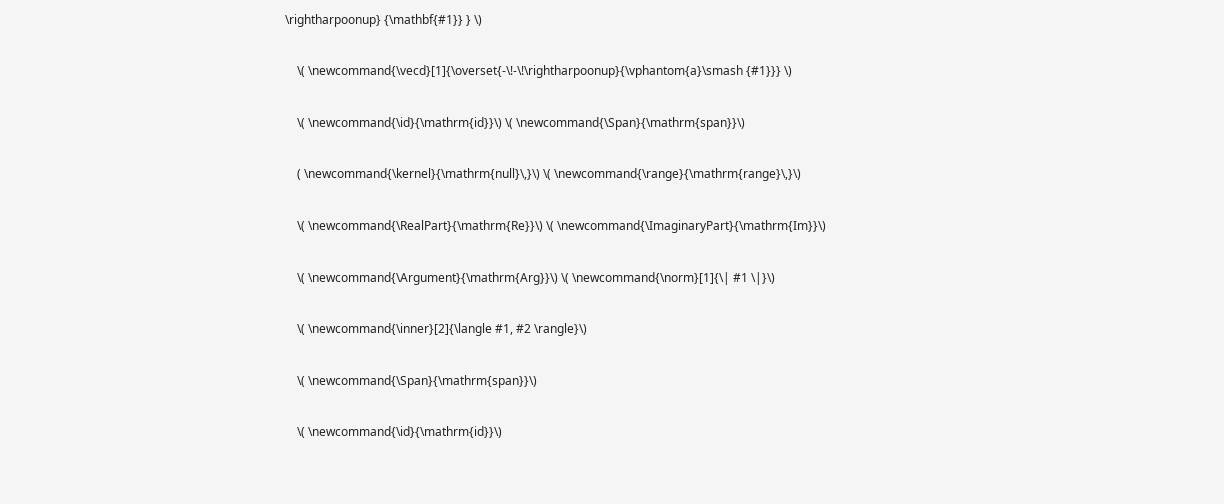\rightharpoonup} {\mathbf{#1}} } \)

    \( \newcommand{\vecd}[1]{\overset{-\!-\!\rightharpoonup}{\vphantom{a}\smash {#1}}} \)

    \( \newcommand{\id}{\mathrm{id}}\) \( \newcommand{\Span}{\mathrm{span}}\)

    ( \newcommand{\kernel}{\mathrm{null}\,}\) \( \newcommand{\range}{\mathrm{range}\,}\)

    \( \newcommand{\RealPart}{\mathrm{Re}}\) \( \newcommand{\ImaginaryPart}{\mathrm{Im}}\)

    \( \newcommand{\Argument}{\mathrm{Arg}}\) \( \newcommand{\norm}[1]{\| #1 \|}\)

    \( \newcommand{\inner}[2]{\langle #1, #2 \rangle}\)

    \( \newcommand{\Span}{\mathrm{span}}\)

    \( \newcommand{\id}{\mathrm{id}}\)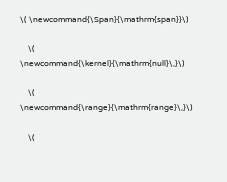\( \newcommand{\Span}{\mathrm{span}}\)

    \( \newcommand{\kernel}{\mathrm{null}\,}\)

    \( \newcommand{\range}{\mathrm{range}\,}\)

    \(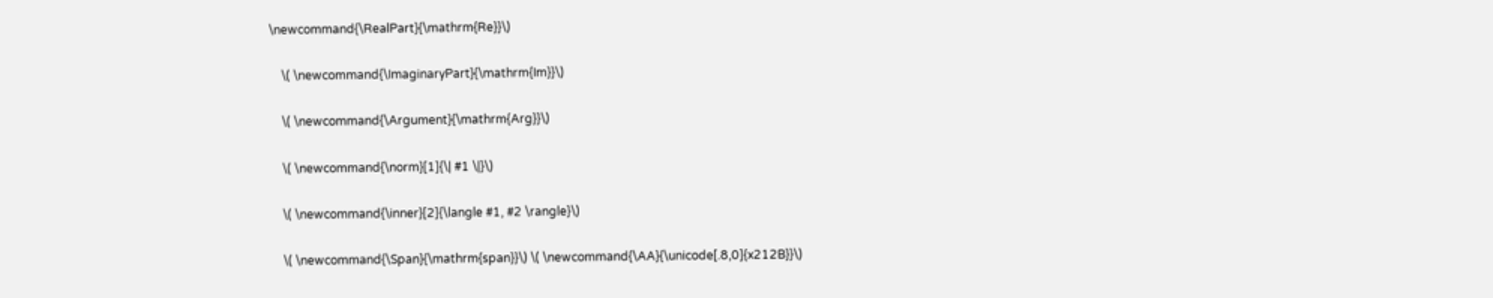\newcommand{\RealPart}{\mathrm{Re}}\)

    \( \newcommand{\ImaginaryPart}{\mathrm{Im}}\)

    \( \newcommand{\Argument}{\mathrm{Arg}}\)

    \( \newcommand{\norm}[1]{\| #1 \|}\)

    \( \newcommand{\inner}[2]{\langle #1, #2 \rangle}\)

    \( \newcommand{\Span}{\mathrm{span}}\) \( \newcommand{\AA}{\unicode[.8,0]{x212B}}\)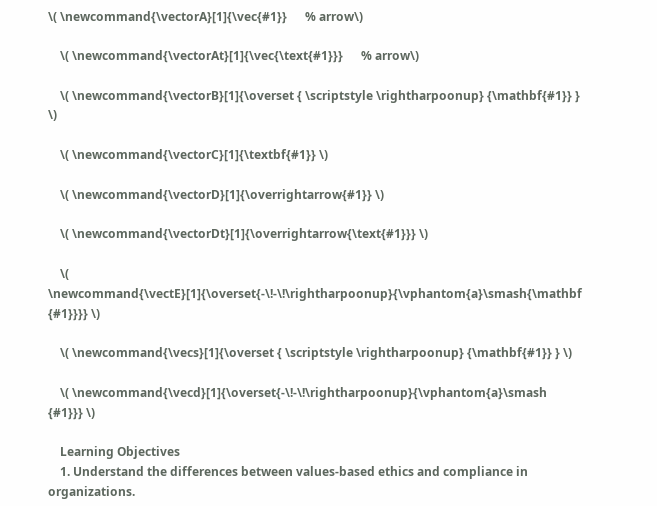\( \newcommand{\vectorA}[1]{\vec{#1}}      % arrow\)

    \( \newcommand{\vectorAt}[1]{\vec{\text{#1}}}      % arrow\)

    \( \newcommand{\vectorB}[1]{\overset { \scriptstyle \rightharpoonup} {\mathbf{#1}} } \)

    \( \newcommand{\vectorC}[1]{\textbf{#1}} \)

    \( \newcommand{\vectorD}[1]{\overrightarrow{#1}} \)

    \( \newcommand{\vectorDt}[1]{\overrightarrow{\text{#1}}} \)

    \( \newcommand{\vectE}[1]{\overset{-\!-\!\rightharpoonup}{\vphantom{a}\smash{\mathbf {#1}}}} \)

    \( \newcommand{\vecs}[1]{\overset { \scriptstyle \rightharpoonup} {\mathbf{#1}} } \)

    \( \newcommand{\vecd}[1]{\overset{-\!-\!\rightharpoonup}{\vphantom{a}\smash {#1}}} \)

    Learning Objectives
    1. Understand the differences between values-based ethics and compliance in organizations.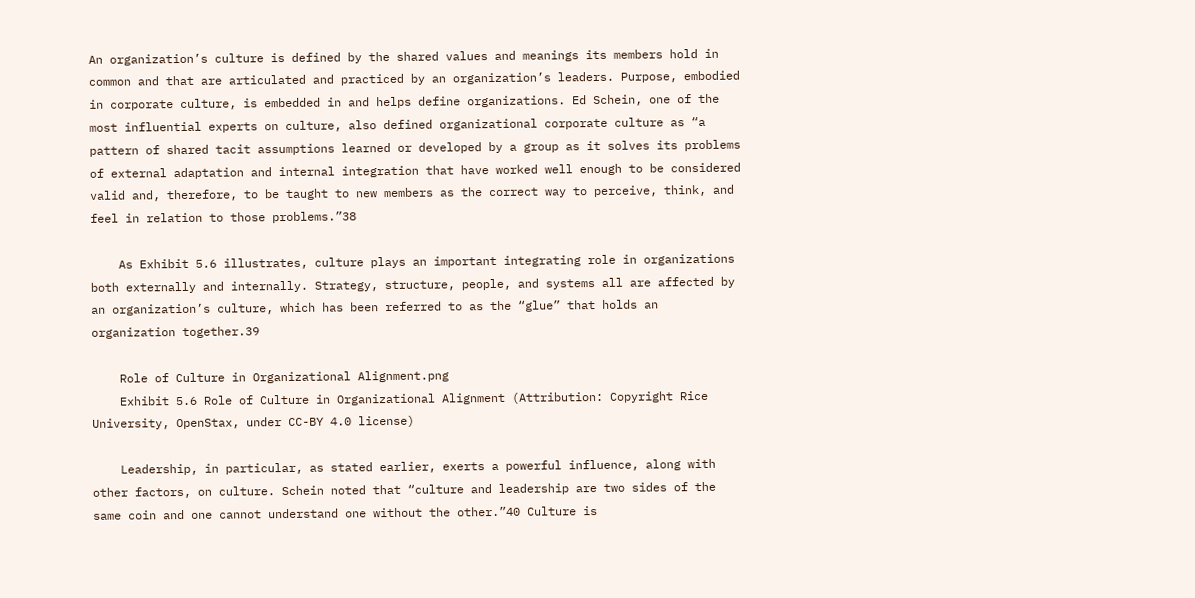An organization’s culture is defined by the shared values and meanings its members hold in common and that are articulated and practiced by an organization’s leaders. Purpose, embodied in corporate culture, is embedded in and helps define organizations. Ed Schein, one of the most influential experts on culture, also defined organizational corporate culture as “a pattern of shared tacit assumptions learned or developed by a group as it solves its problems of external adaptation and internal integration that have worked well enough to be considered valid and, therefore, to be taught to new members as the correct way to perceive, think, and feel in relation to those problems.”38

    As Exhibit 5.6 illustrates, culture plays an important integrating role in organizations both externally and internally. Strategy, structure, people, and systems all are affected by an organization’s culture, which has been referred to as the “glue” that holds an organization together.39

    Role of Culture in Organizational Alignment.png
    Exhibit 5.6 Role of Culture in Organizational Alignment (Attribution: Copyright Rice University, OpenStax, under CC-BY 4.0 license)

    Leadership, in particular, as stated earlier, exerts a powerful influence, along with other factors, on culture. Schein noted that “culture and leadership are two sides of the same coin and one cannot understand one without the other.”40 Culture is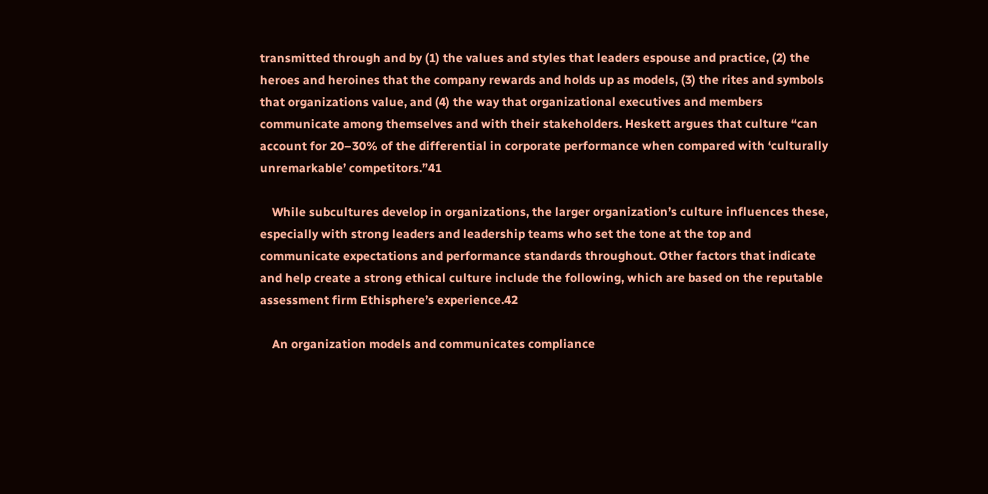transmitted through and by (1) the values and styles that leaders espouse and practice, (2) the heroes and heroines that the company rewards and holds up as models, (3) the rites and symbols that organizations value, and (4) the way that organizational executives and members communicate among themselves and with their stakeholders. Heskett argues that culture “can account for 20–30% of the differential in corporate performance when compared with ‘culturally unremarkable’ competitors.”41

    While subcultures develop in organizations, the larger organization’s culture influences these, especially with strong leaders and leadership teams who set the tone at the top and communicate expectations and performance standards throughout. Other factors that indicate and help create a strong ethical culture include the following, which are based on the reputable assessment firm Ethisphere’s experience.42

    An organization models and communicates compliance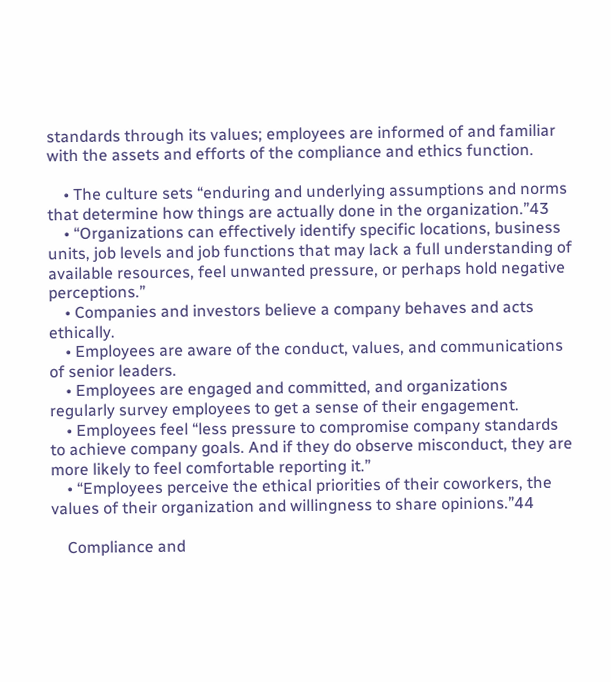standards through its values; employees are informed of and familiar with the assets and efforts of the compliance and ethics function.

    • The culture sets “enduring and underlying assumptions and norms that determine how things are actually done in the organization.”43
    • “Organizations can effectively identify specific locations, business units, job levels and job functions that may lack a full understanding of available resources, feel unwanted pressure, or perhaps hold negative perceptions.”
    • Companies and investors believe a company behaves and acts ethically.
    • Employees are aware of the conduct, values, and communications of senior leaders.
    • Employees are engaged and committed, and organizations regularly survey employees to get a sense of their engagement.
    • Employees feel “less pressure to compromise company standards to achieve company goals. And if they do observe misconduct, they are more likely to feel comfortable reporting it.”
    • “Employees perceive the ethical priorities of their coworkers, the values of their organization and willingness to share opinions.”44

    Compliance and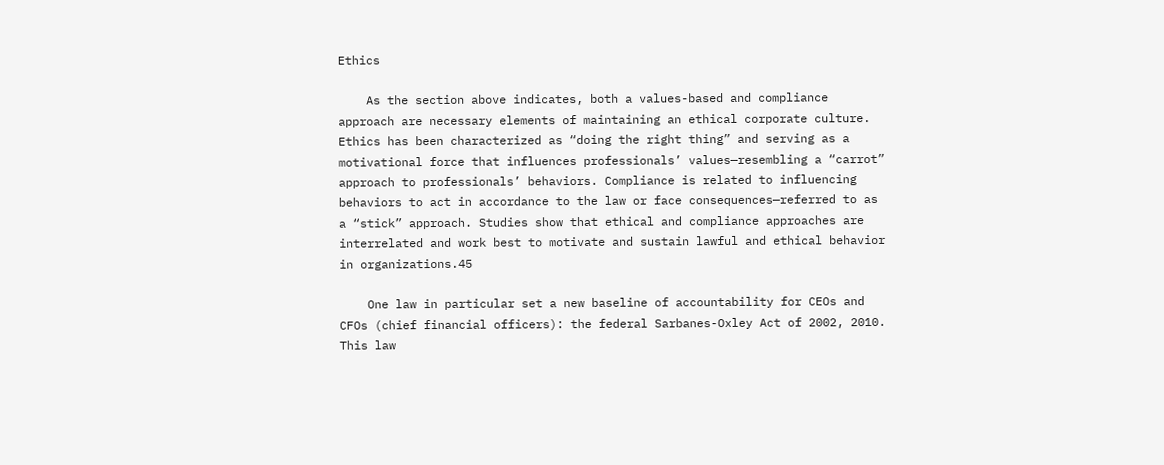Ethics

    As the section above indicates, both a values-based and compliance approach are necessary elements of maintaining an ethical corporate culture. Ethics has been characterized as “doing the right thing” and serving as a motivational force that influences professionals’ values—resembling a “carrot” approach to professionals’ behaviors. Compliance is related to influencing behaviors to act in accordance to the law or face consequences—referred to as a “stick” approach. Studies show that ethical and compliance approaches are interrelated and work best to motivate and sustain lawful and ethical behavior in organizations.45

    One law in particular set a new baseline of accountability for CEOs and CFOs (chief financial officers): the federal Sarbanes-Oxley Act of 2002, 2010. This law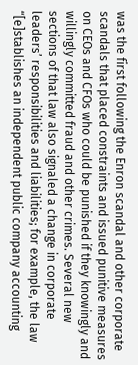was the first following the Enron scandal and other corporate scandals that placed constraints and issued punitive measures on CEOs and CFOs who could be punished if they knowingly and willingly committed fraud and other crimes. Several new sections of that law also signaled a change in corporate leaders’ responsibilities and liabilities; for example, the law “[e]stablishes an independent public company accounting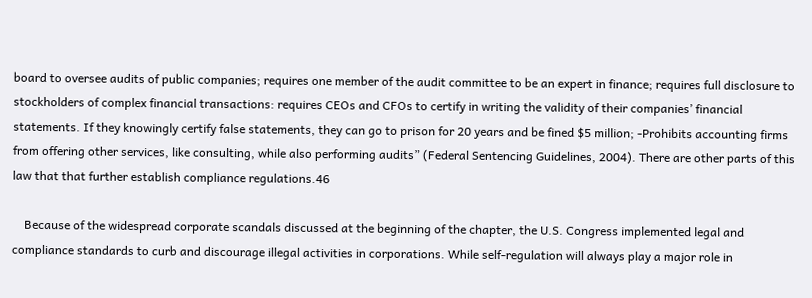board to oversee audits of public companies; requires one member of the audit committee to be an expert in finance; requires full disclosure to stockholders of complex financial transactions: requires CEOs and CFOs to certify in writing the validity of their companies’ financial statements. If they knowingly certify false statements, they can go to prison for 20 years and be fined $5 million; -Prohibits accounting firms from offering other services, like consulting, while also performing audits” (Federal Sentencing Guidelines, 2004). There are other parts of this law that that further establish compliance regulations.46

    Because of the widespread corporate scandals discussed at the beginning of the chapter, the U.S. Congress implemented legal and compliance standards to curb and discourage illegal activities in corporations. While self-regulation will always play a major role in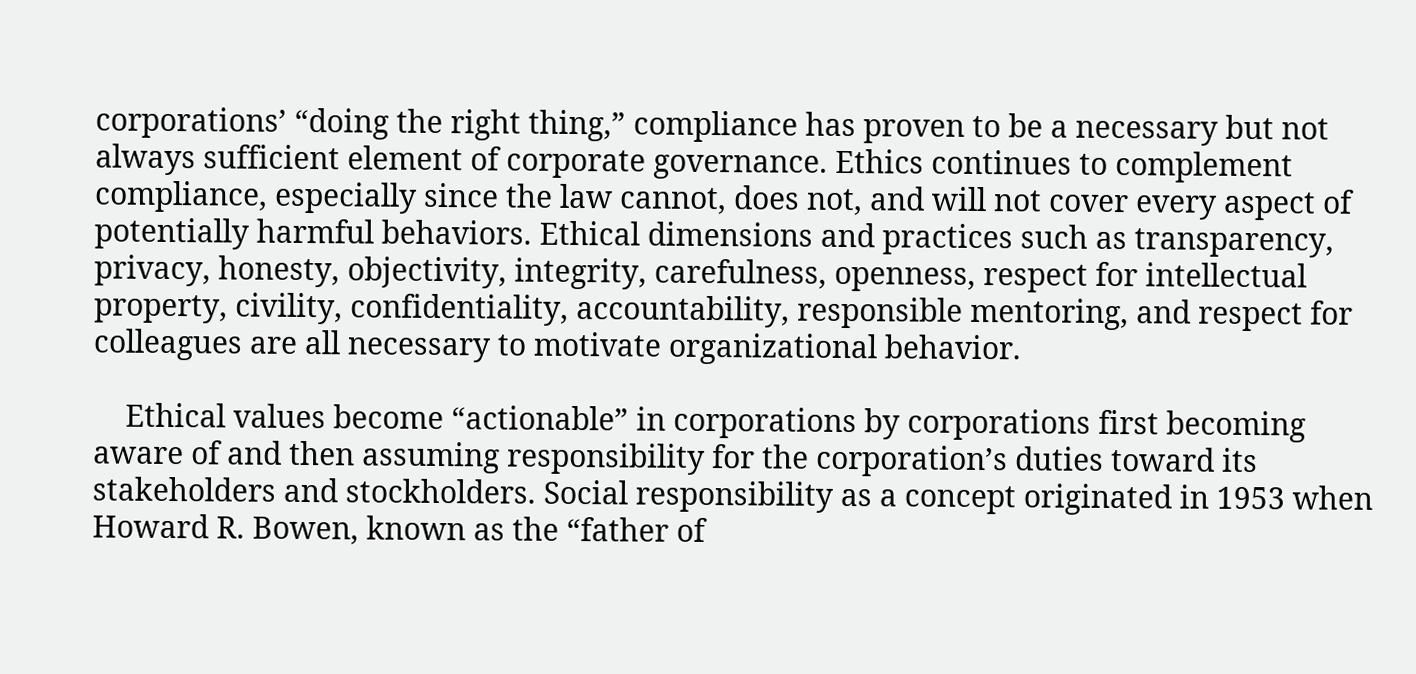corporations’ “doing the right thing,” compliance has proven to be a necessary but not always sufficient element of corporate governance. Ethics continues to complement compliance, especially since the law cannot, does not, and will not cover every aspect of potentially harmful behaviors. Ethical dimensions and practices such as transparency, privacy, honesty, objectivity, integrity, carefulness, openness, respect for intellectual property, civility, confidentiality, accountability, responsible mentoring, and respect for colleagues are all necessary to motivate organizational behavior.

    Ethical values become “actionable” in corporations by corporations first becoming aware of and then assuming responsibility for the corporation’s duties toward its stakeholders and stockholders. Social responsibility as a concept originated in 1953 when Howard R. Bowen, known as the “father of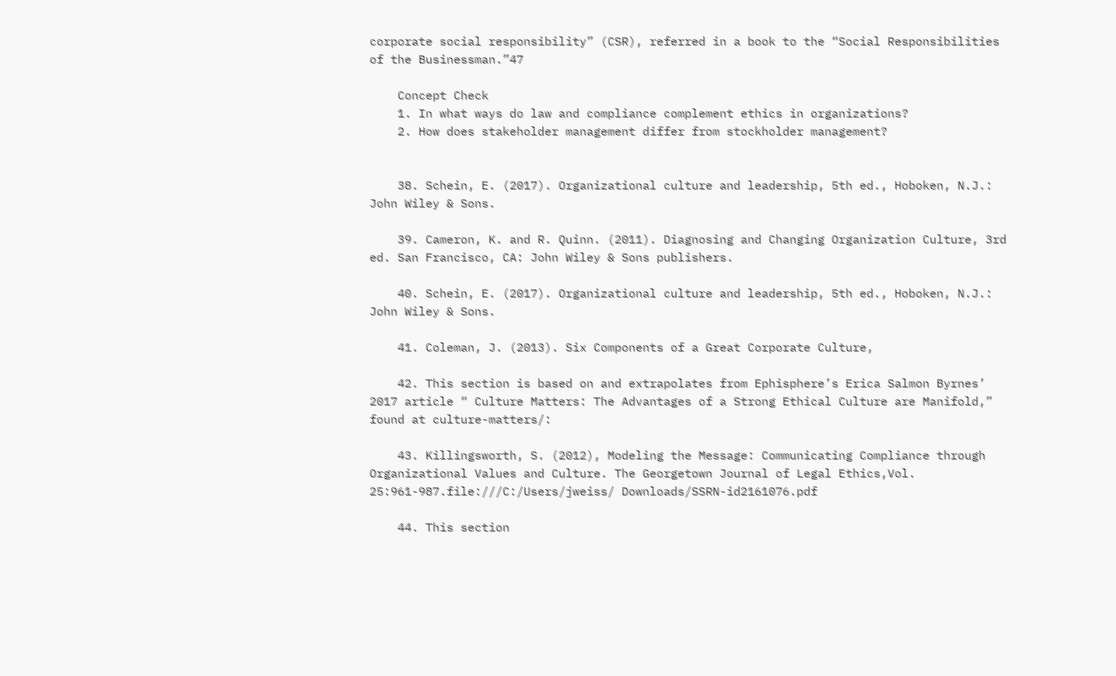corporate social responsibility” (CSR), referred in a book to the “Social Responsibilities of the Businessman.”47

    Concept Check
    1. In what ways do law and compliance complement ethics in organizations?
    2. How does stakeholder management differ from stockholder management?


    38. Schein, E. (2017). Organizational culture and leadership, 5th ed., Hoboken, N.J.: John Wiley & Sons.

    39. Cameron, K. and R. Quinn. (2011). Diagnosing and Changing Organization Culture, 3rd ed. San Francisco, CA: John Wiley & Sons publishers.

    40. Schein, E. (2017). Organizational culture and leadership, 5th ed., Hoboken, N.J.: John Wiley & Sons.

    41. Coleman, J. (2013). Six Components of a Great Corporate Culture,

    42. This section is based on and extrapolates from Ephisphere’s Erica Salmon Byrnes’ 2017 article “ Culture Matters: The Advantages of a Strong Ethical Culture are Manifold,” found at culture-matters/:

    43. Killingsworth, S. (2012), Modeling the Message: Communicating Compliance through Organizational Values and Culture. The Georgetown Journal of Legal Ethics,Vol. 25:961-987.file:///C:/Users/jweiss/ Downloads/SSRN-id2161076.pdf

    44. This section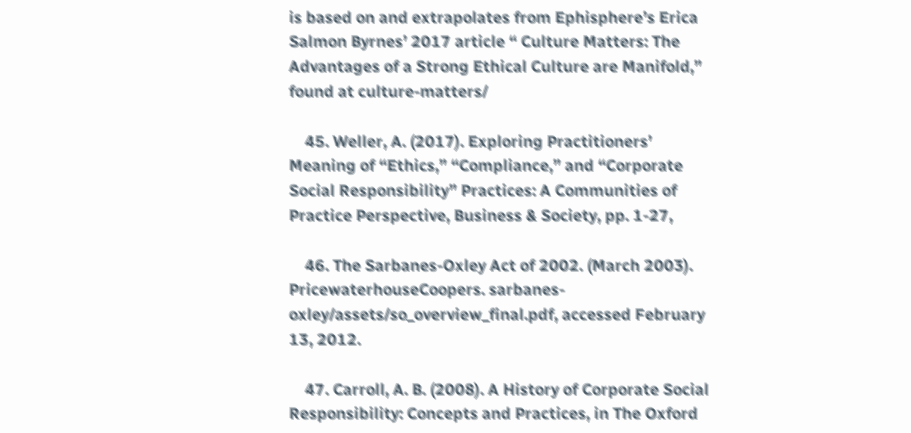is based on and extrapolates from Ephisphere’s Erica Salmon Byrnes’ 2017 article “ Culture Matters: The Advantages of a Strong Ethical Culture are Manifold,” found at culture-matters/

    45. Weller, A. (2017). Exploring Practitioners’ Meaning of “Ethics,” “Compliance,” and “Corporate Social Responsibility” Practices: A Communities of Practice Perspective, Business & Society, pp. 1-27,

    46. The Sarbanes-Oxley Act of 2002. (March 2003). PricewaterhouseCoopers. sarbanes-oxley/assets/so_overview_final.pdf, accessed February 13, 2012.

    47. Carroll, A. B. (2008). A History of Corporate Social Responsibility: Concepts and Practices, in The Oxford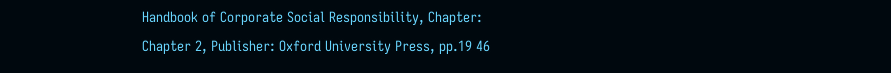Handbook of Corporate Social Responsibility, Chapter: Chapter 2, Publisher: Oxford University Press, pp.19 46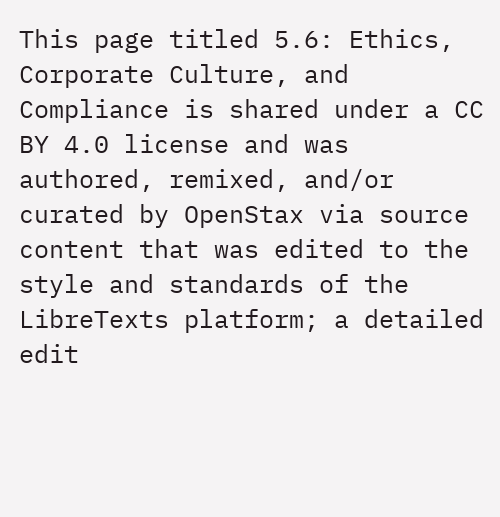This page titled 5.6: Ethics, Corporate Culture, and Compliance is shared under a CC BY 4.0 license and was authored, remixed, and/or curated by OpenStax via source content that was edited to the style and standards of the LibreTexts platform; a detailed edit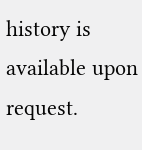history is available upon request.